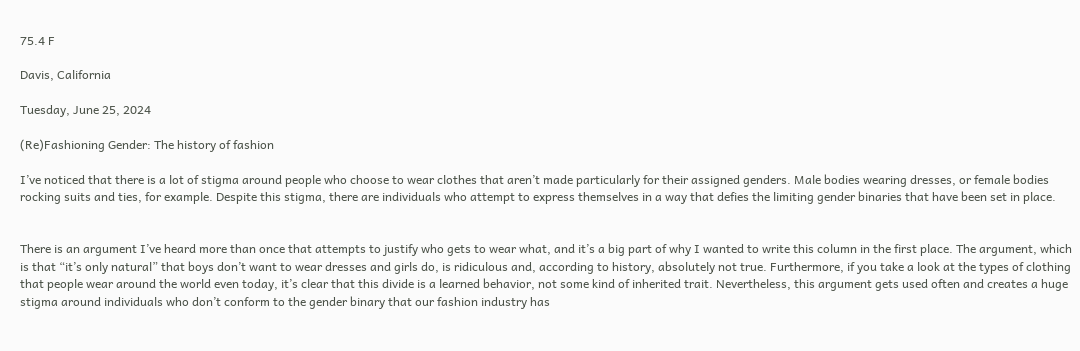75.4 F

Davis, California

Tuesday, June 25, 2024

(Re)Fashioning Gender: The history of fashion

I’ve noticed that there is a lot of stigma around people who choose to wear clothes that aren’t made particularly for their assigned genders. Male bodies wearing dresses, or female bodies rocking suits and ties, for example. Despite this stigma, there are individuals who attempt to express themselves in a way that defies the limiting gender binaries that have been set in place.


There is an argument I’ve heard more than once that attempts to justify who gets to wear what, and it’s a big part of why I wanted to write this column in the first place. The argument, which is that “it’s only natural” that boys don’t want to wear dresses and girls do, is ridiculous and, according to history, absolutely not true. Furthermore, if you take a look at the types of clothing that people wear around the world even today, it’s clear that this divide is a learned behavior, not some kind of inherited trait. Nevertheless, this argument gets used often and creates a huge stigma around individuals who don’t conform to the gender binary that our fashion industry has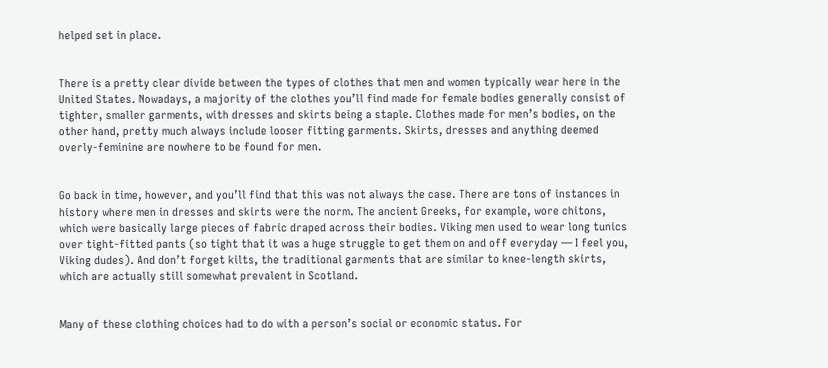helped set in place.


There is a pretty clear divide between the types of clothes that men and women typically wear here in the United States. Nowadays, a majority of the clothes you’ll find made for female bodies generally consist of tighter, smaller garments, with dresses and skirts being a staple. Clothes made for men’s bodies, on the other hand, pretty much always include looser fitting garments. Skirts, dresses and anything deemed overly-feminine are nowhere to be found for men.


Go back in time, however, and you’ll find that this was not always the case. There are tons of instances in history where men in dresses and skirts were the norm. The ancient Greeks, for example, wore chitons, which were basically large pieces of fabric draped across their bodies. Viking men used to wear long tunics over tight-fitted pants (so tight that it was a huge struggle to get them on and off everyday — I feel you, Viking dudes). And don’t forget kilts, the traditional garments that are similar to knee-length skirts, which are actually still somewhat prevalent in Scotland.


Many of these clothing choices had to do with a person’s social or economic status. For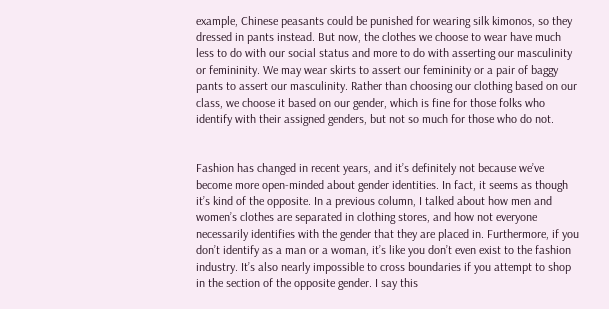example, Chinese peasants could be punished for wearing silk kimonos, so they dressed in pants instead. But now, the clothes we choose to wear have much less to do with our social status and more to do with asserting our masculinity or femininity. We may wear skirts to assert our femininity or a pair of baggy pants to assert our masculinity. Rather than choosing our clothing based on our class, we choose it based on our gender, which is fine for those folks who identify with their assigned genders, but not so much for those who do not.


Fashion has changed in recent years, and it’s definitely not because we’ve become more open-minded about gender identities. In fact, it seems as though it’s kind of the opposite. In a previous column, I talked about how men and women’s clothes are separated in clothing stores, and how not everyone necessarily identifies with the gender that they are placed in. Furthermore, if you don’t identify as a man or a woman, it’s like you don’t even exist to the fashion industry. It’s also nearly impossible to cross boundaries if you attempt to shop in the section of the opposite gender. I say this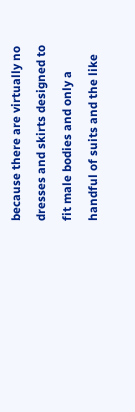because there are virtually no dresses and skirts designed to fit male bodies and only a handful of suits and the like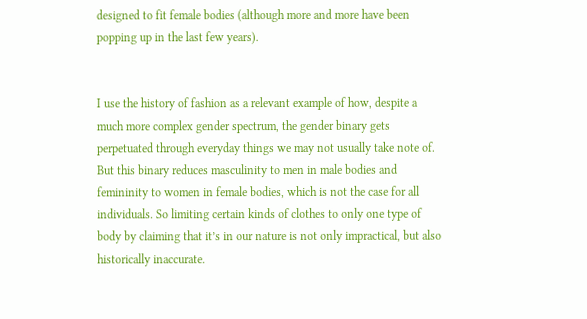designed to fit female bodies (although more and more have been popping up in the last few years).


I use the history of fashion as a relevant example of how, despite a much more complex gender spectrum, the gender binary gets perpetuated through everyday things we may not usually take note of. But this binary reduces masculinity to men in male bodies and femininity to women in female bodies, which is not the case for all individuals. So limiting certain kinds of clothes to only one type of body by claiming that it’s in our nature is not only impractical, but also historically inaccurate.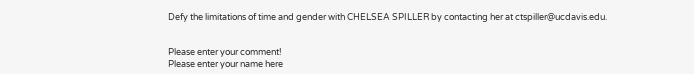Defy the limitations of time and gender with CHELSEA SPILLER by contacting her at ctspiller@ucdavis.edu.


Please enter your comment!
Please enter your name here